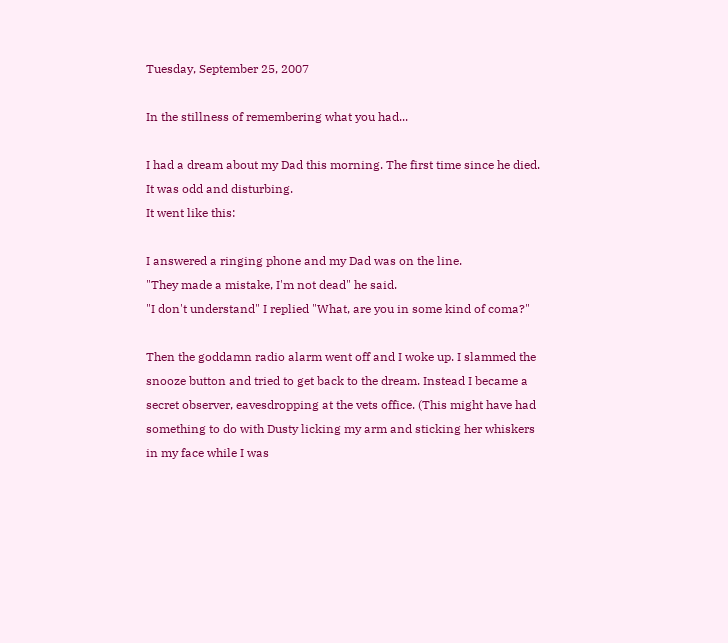Tuesday, September 25, 2007

In the stillness of remembering what you had...

I had a dream about my Dad this morning. The first time since he died. It was odd and disturbing.
It went like this:

I answered a ringing phone and my Dad was on the line.
"They made a mistake, I'm not dead" he said.
"I don't understand" I replied "What, are you in some kind of coma?"

Then the goddamn radio alarm went off and I woke up. I slammed the snooze button and tried to get back to the dream. Instead I became a secret observer, eavesdropping at the vets office. (This might have had something to do with Dusty licking my arm and sticking her whiskers in my face while I was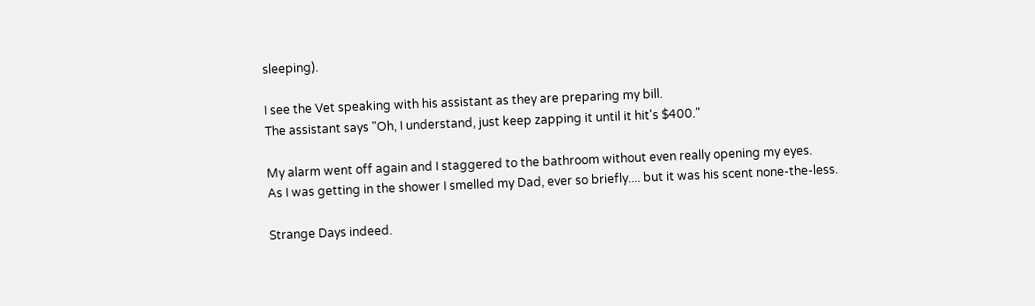sleeping).

I see the Vet speaking with his assistant as they are preparing my bill.
The assistant says "Oh, I understand, just keep zapping it until it hit's $400."

My alarm went off again and I staggered to the bathroom without even really opening my eyes.
As I was getting in the shower I smelled my Dad, ever so briefly.... but it was his scent none-the-less.

Strange Days indeed.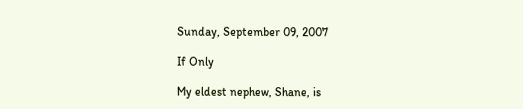Sunday, September 09, 2007

If Only

My eldest nephew, Shane, is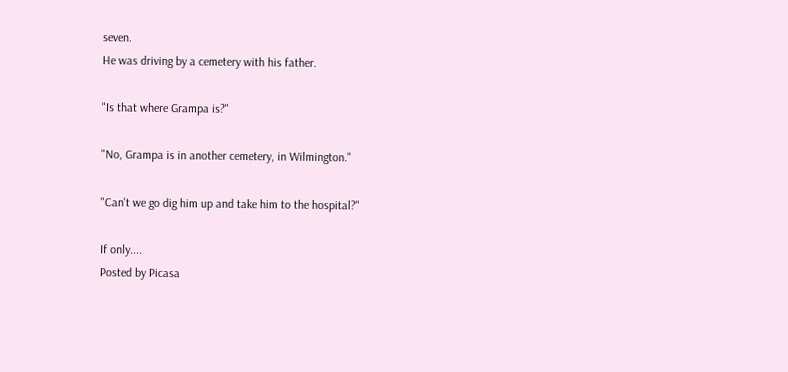seven.
He was driving by a cemetery with his father.

"Is that where Grampa is?"

"No, Grampa is in another cemetery, in Wilmington."

"Can't we go dig him up and take him to the hospital?"

If only....
Posted by Picasa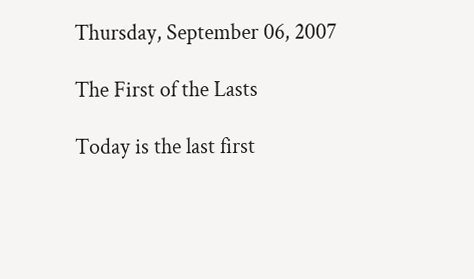Thursday, September 06, 2007

The First of the Lasts

Today is the last first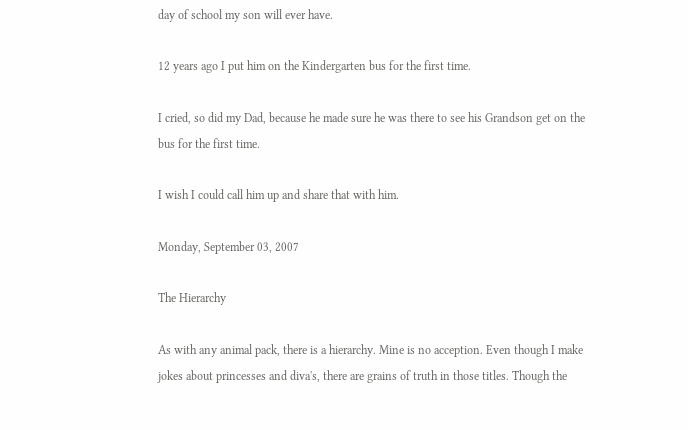day of school my son will ever have.

12 years ago I put him on the Kindergarten bus for the first time.

I cried, so did my Dad, because he made sure he was there to see his Grandson get on the bus for the first time.

I wish I could call him up and share that with him.

Monday, September 03, 2007

The Hierarchy

As with any animal pack, there is a hierarchy. Mine is no acception. Even though I make jokes about princesses and diva's, there are grains of truth in those titles. Though the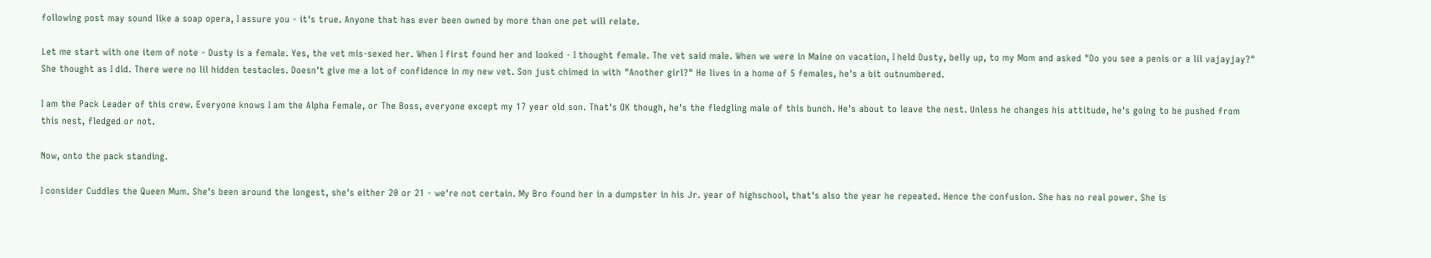following post may sound like a soap opera, I assure you - it's true. Anyone that has ever been owned by more than one pet will relate.

Let me start with one item of note - Dusty is a female. Yes, the vet mis-sexed her. When I first found her and looked - I thought female. The vet said male. When we were in Maine on vacation, I held Dusty, belly up, to my Mom and asked "Do you see a penis or a lil vajayjay?" She thought as I did. There were no lil hidden testacles. Doesn't give me a lot of confidence in my new vet. Son just chimed in with "Another girl?" He lives in a home of 5 females, he's a bit outnumbered.

I am the Pack Leader of this crew. Everyone knows I am the Alpha Female, or The Boss, everyone except my 17 year old son. That's OK though, he's the fledgling male of this bunch. He's about to leave the nest. Unless he changes his attitude, he's going to be pushed from this nest, fledged or not.

Now, onto the pack standing.

I consider Cuddles the Queen Mum. She's been around the longest, she's either 20 or 21 - we're not certain. My Bro found her in a dumpster in his Jr. year of highschool, that's also the year he repeated. Hence the confusion. She has no real power. She is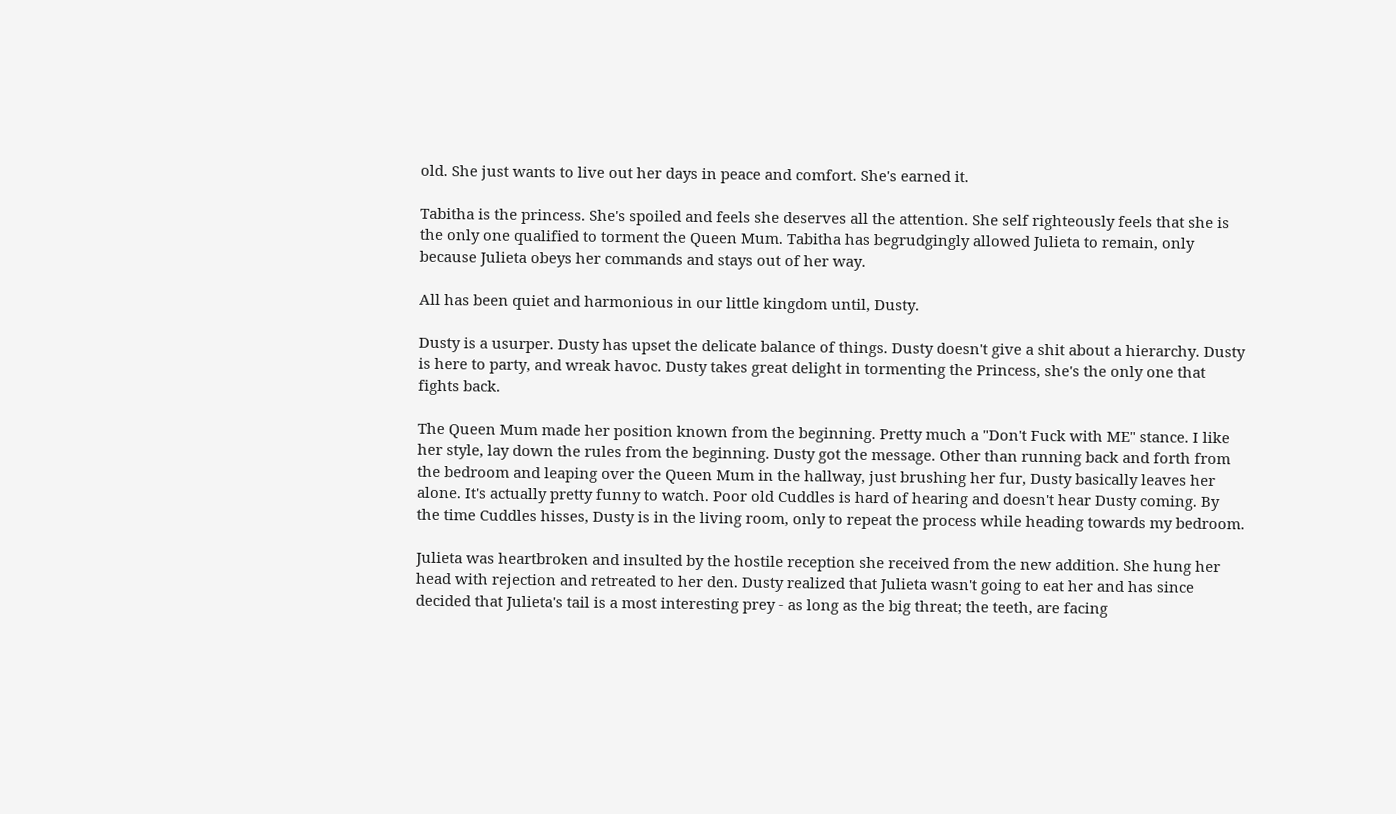old. She just wants to live out her days in peace and comfort. She's earned it.

Tabitha is the princess. She's spoiled and feels she deserves all the attention. She self righteously feels that she is the only one qualified to torment the Queen Mum. Tabitha has begrudgingly allowed Julieta to remain, only because Julieta obeys her commands and stays out of her way.

All has been quiet and harmonious in our little kingdom until, Dusty.

Dusty is a usurper. Dusty has upset the delicate balance of things. Dusty doesn't give a shit about a hierarchy. Dusty is here to party, and wreak havoc. Dusty takes great delight in tormenting the Princess, she's the only one that fights back.

The Queen Mum made her position known from the beginning. Pretty much a "Don't Fuck with ME" stance. I like her style, lay down the rules from the beginning. Dusty got the message. Other than running back and forth from the bedroom and leaping over the Queen Mum in the hallway, just brushing her fur, Dusty basically leaves her alone. It's actually pretty funny to watch. Poor old Cuddles is hard of hearing and doesn't hear Dusty coming. By the time Cuddles hisses, Dusty is in the living room, only to repeat the process while heading towards my bedroom.

Julieta was heartbroken and insulted by the hostile reception she received from the new addition. She hung her head with rejection and retreated to her den. Dusty realized that Julieta wasn't going to eat her and has since decided that Julieta's tail is a most interesting prey - as long as the big threat; the teeth, are facing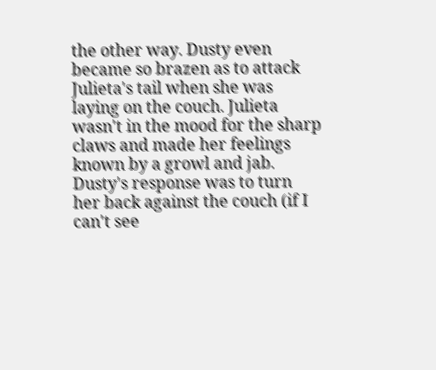the other way. Dusty even became so brazen as to attack Julieta's tail when she was laying on the couch. Julieta wasn't in the mood for the sharp claws and made her feelings known by a growl and jab. Dusty's response was to turn her back against the couch (if I can't see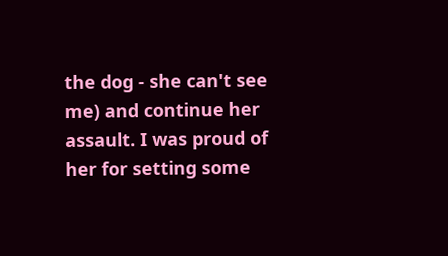the dog - she can't see me) and continue her assault. I was proud of her for setting some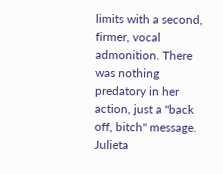limits with a second, firmer, vocal admonition. There was nothing predatory in her action, just a "back off, bitch" message. Julieta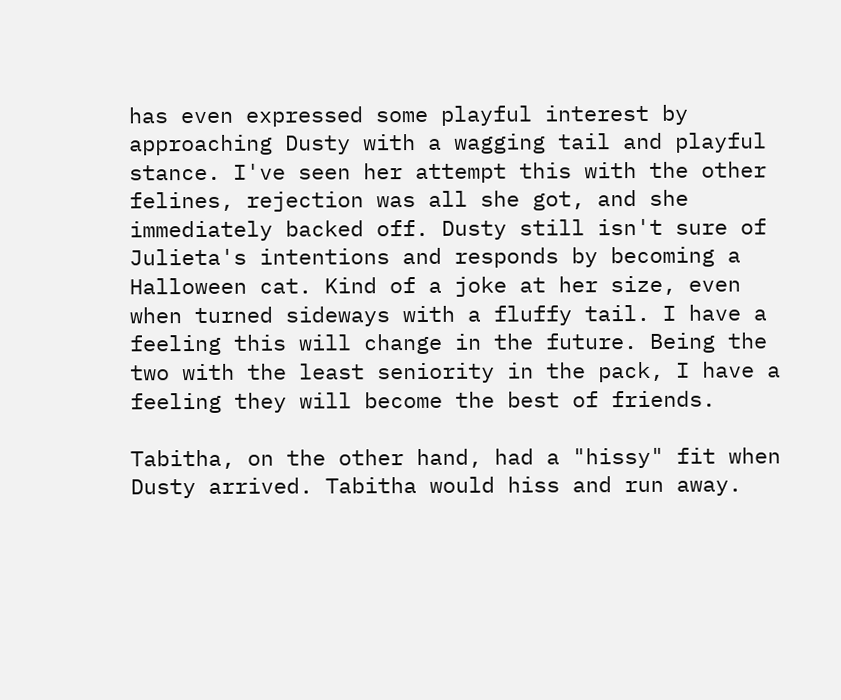has even expressed some playful interest by approaching Dusty with a wagging tail and playful stance. I've seen her attempt this with the other felines, rejection was all she got, and she immediately backed off. Dusty still isn't sure of Julieta's intentions and responds by becoming a Halloween cat. Kind of a joke at her size, even when turned sideways with a fluffy tail. I have a feeling this will change in the future. Being the two with the least seniority in the pack, I have a feeling they will become the best of friends.

Tabitha, on the other hand, had a "hissy" fit when Dusty arrived. Tabitha would hiss and run away.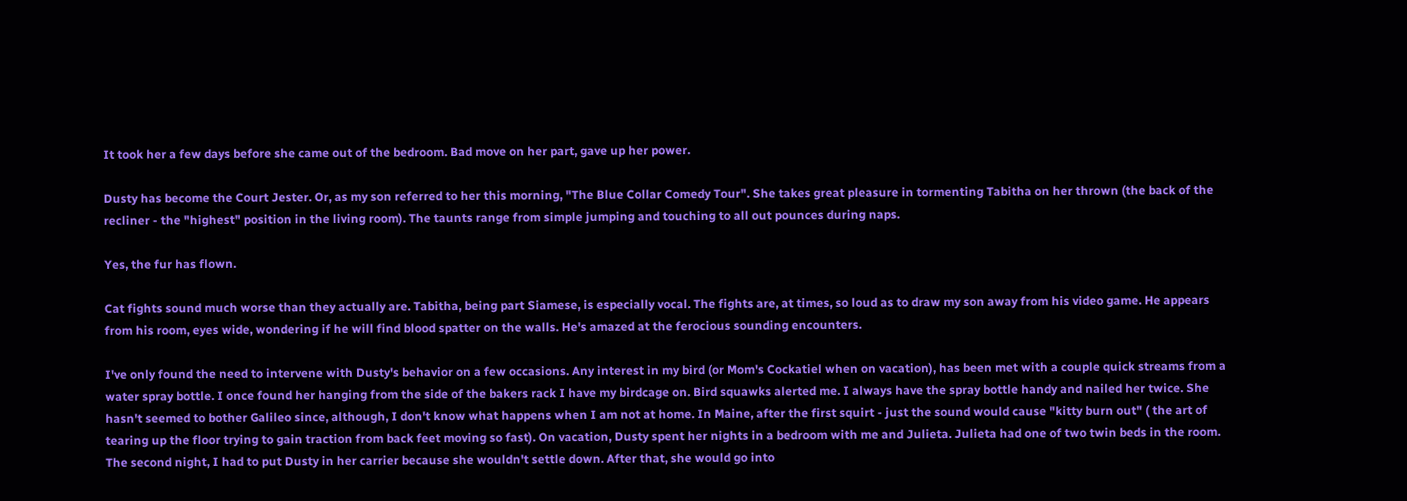It took her a few days before she came out of the bedroom. Bad move on her part, gave up her power.

Dusty has become the Court Jester. Or, as my son referred to her this morning, "The Blue Collar Comedy Tour". She takes great pleasure in tormenting Tabitha on her thrown (the back of the recliner - the "highest" position in the living room). The taunts range from simple jumping and touching to all out pounces during naps.

Yes, the fur has flown.

Cat fights sound much worse than they actually are. Tabitha, being part Siamese, is especially vocal. The fights are, at times, so loud as to draw my son away from his video game. He appears from his room, eyes wide, wondering if he will find blood spatter on the walls. He's amazed at the ferocious sounding encounters.

I've only found the need to intervene with Dusty's behavior on a few occasions. Any interest in my bird (or Mom's Cockatiel when on vacation), has been met with a couple quick streams from a water spray bottle. I once found her hanging from the side of the bakers rack I have my birdcage on. Bird squawks alerted me. I always have the spray bottle handy and nailed her twice. She hasn't seemed to bother Galileo since, although, I don't know what happens when I am not at home. In Maine, after the first squirt - just the sound would cause "kitty burn out" ( the art of tearing up the floor trying to gain traction from back feet moving so fast). On vacation, Dusty spent her nights in a bedroom with me and Julieta. Julieta had one of two twin beds in the room. The second night, I had to put Dusty in her carrier because she wouldn't settle down. After that, she would go into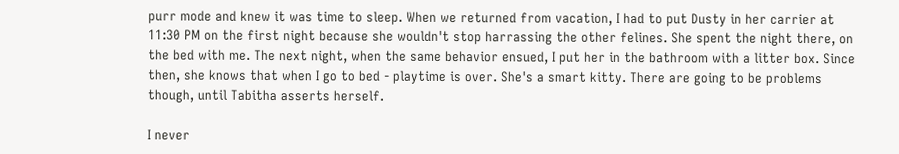purr mode and knew it was time to sleep. When we returned from vacation, I had to put Dusty in her carrier at 11:30 PM on the first night because she wouldn't stop harrassing the other felines. She spent the night there, on the bed with me. The next night, when the same behavior ensued, I put her in the bathroom with a litter box. Since then, she knows that when I go to bed - playtime is over. She's a smart kitty. There are going to be problems though, until Tabitha asserts herself.

I never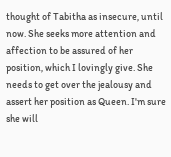thought of Tabitha as insecure, until now. She seeks more attention and affection to be assured of her position, which I lovingly give. She needs to get over the jealousy and assert her position as Queen. I'm sure she will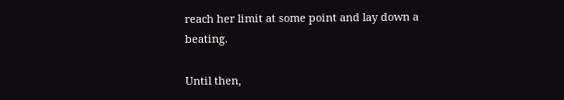reach her limit at some point and lay down a beating.

Until then,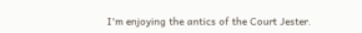I'm enjoying the antics of the Court Jester.